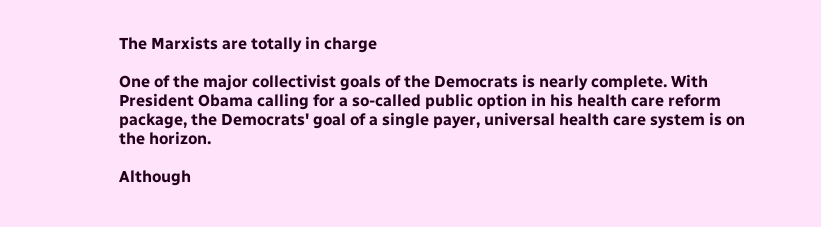The Marxists are totally in charge

One of the major collectivist goals of the Democrats is nearly complete. With President Obama calling for a so-called public option in his health care reform package, the Democrats' goal of a single payer, universal health care system is on the horizon.

Although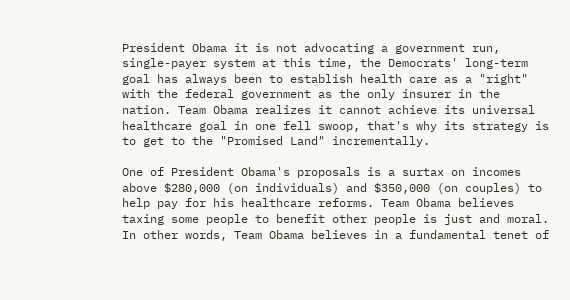President Obama it is not advocating a government run, single-payer system at this time, the Democrats' long-term goal has always been to establish health care as a "right" with the federal government as the only insurer in the nation. Team Obama realizes it cannot achieve its universal healthcare goal in one fell swoop, that's why its strategy is to get to the "Promised Land" incrementally.

One of President Obama's proposals is a surtax on incomes above $280,000 (on individuals) and $350,000 (on couples) to help pay for his healthcare reforms. Team Obama believes taxing some people to benefit other people is just and moral. In other words, Team Obama believes in a fundamental tenet of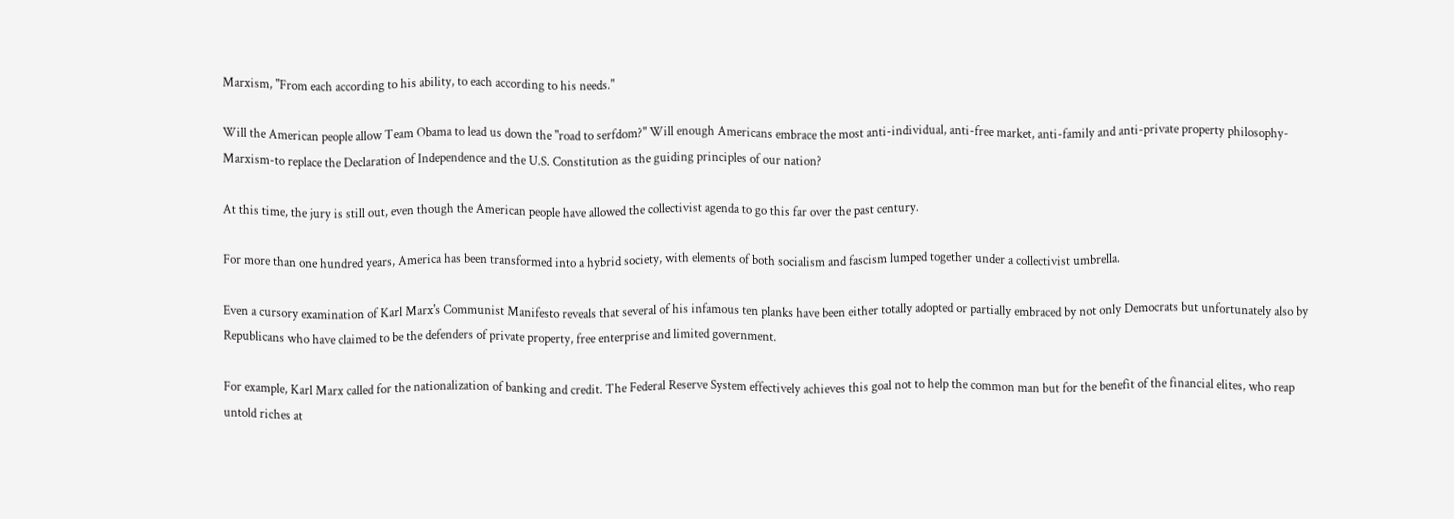Marxism, "From each according to his ability, to each according to his needs."

Will the American people allow Team Obama to lead us down the "road to serfdom?" Will enough Americans embrace the most anti-individual, anti-free market, anti-family and anti-private property philosophy-Marxism-to replace the Declaration of Independence and the U.S. Constitution as the guiding principles of our nation?

At this time, the jury is still out, even though the American people have allowed the collectivist agenda to go this far over the past century.

For more than one hundred years, America has been transformed into a hybrid society, with elements of both socialism and fascism lumped together under a collectivist umbrella.

Even a cursory examination of Karl Marx's Communist Manifesto reveals that several of his infamous ten planks have been either totally adopted or partially embraced by not only Democrats but unfortunately also by Republicans who have claimed to be the defenders of private property, free enterprise and limited government.

For example, Karl Marx called for the nationalization of banking and credit. The Federal Reserve System effectively achieves this goal not to help the common man but for the benefit of the financial elites, who reap untold riches at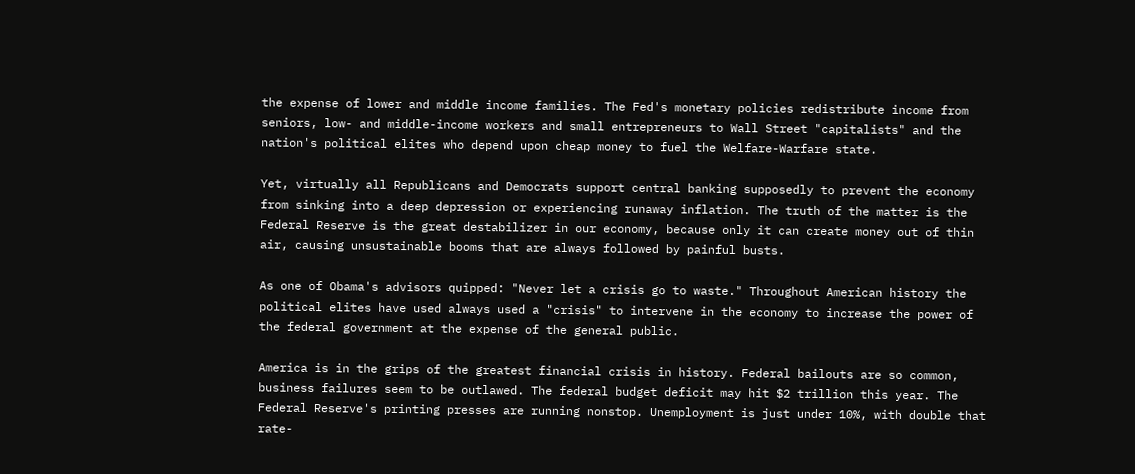the expense of lower and middle income families. The Fed's monetary policies redistribute income from seniors, low- and middle-income workers and small entrepreneurs to Wall Street "capitalists" and the nation's political elites who depend upon cheap money to fuel the Welfare-Warfare state.

Yet, virtually all Republicans and Democrats support central banking supposedly to prevent the economy from sinking into a deep depression or experiencing runaway inflation. The truth of the matter is the Federal Reserve is the great destabilizer in our economy, because only it can create money out of thin air, causing unsustainable booms that are always followed by painful busts.

As one of Obama's advisors quipped: "Never let a crisis go to waste." Throughout American history the political elites have used always used a "crisis" to intervene in the economy to increase the power of the federal government at the expense of the general public.

America is in the grips of the greatest financial crisis in history. Federal bailouts are so common, business failures seem to be outlawed. The federal budget deficit may hit $2 trillion this year. The Federal Reserve's printing presses are running nonstop. Unemployment is just under 10%, with double that rate-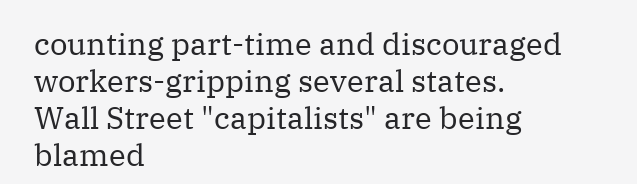counting part-time and discouraged workers-gripping several states. Wall Street "capitalists" are being blamed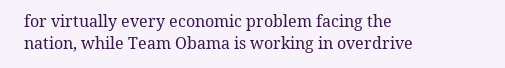for virtually every economic problem facing the nation, while Team Obama is working in overdrive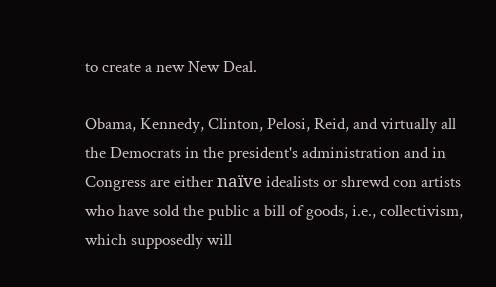to create a new New Deal.

Obama, Kennedy, Clinton, Pelosi, Reid, and virtually all the Democrats in the president's administration and in Congress are either naïve idealists or shrewd con artists who have sold the public a bill of goods, i.e., collectivism, which supposedly will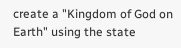create a "Kingdom of God on Earth" using the state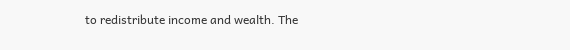to redistribute income and wealth. The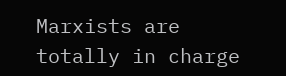Marxists are totally in charge